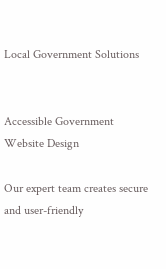Local Government Solutions


Accessible Government Website Design

Our expert team creates secure and user-friendly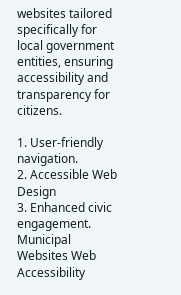websites tailored specifically for local government entities, ensuring accessibility and transparency for citizens.

1. User-friendly navigation.
2. Accessible Web Design
3. Enhanced civic engagement.
Municipal Websites Web Accessibility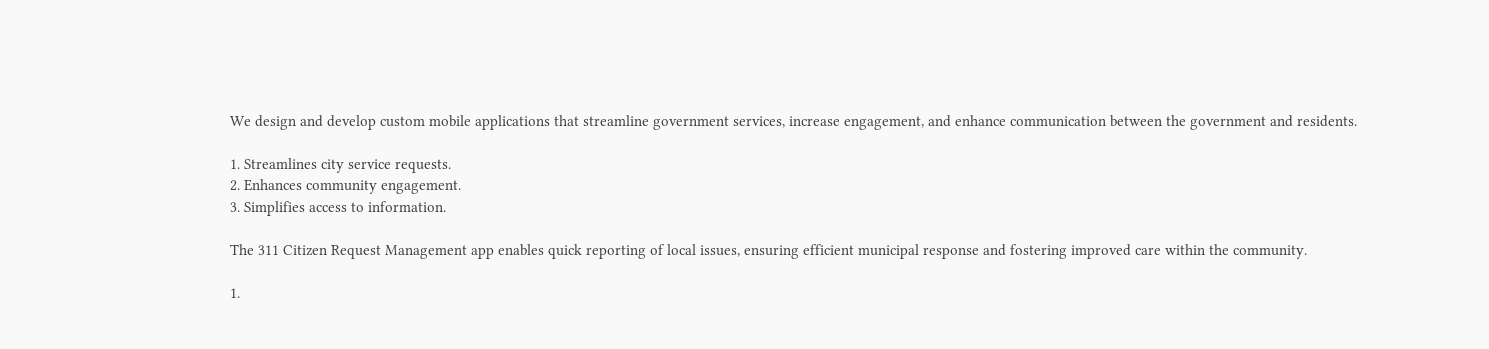We design and develop custom mobile applications that streamline government services, increase engagement, and enhance communication between the government and residents.

1. Streamlines city service requests.
2. Enhances community engagement.
3. Simplifies access to information.

The 311 Citizen Request Management app enables quick reporting of local issues, ensuring efficient municipal response and fostering improved care within the community.

1.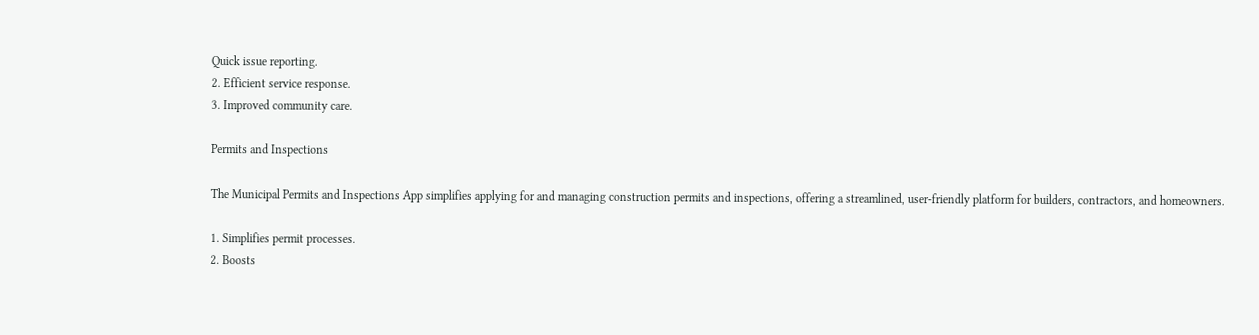Quick issue reporting.
2. Efficient service response.
3. Improved community care.

Permits and Inspections

The Municipal Permits and Inspections App simplifies applying for and managing construction permits and inspections, offering a streamlined, user-friendly platform for builders, contractors, and homeowners.

1. Simplifies permit processes.
2. Boosts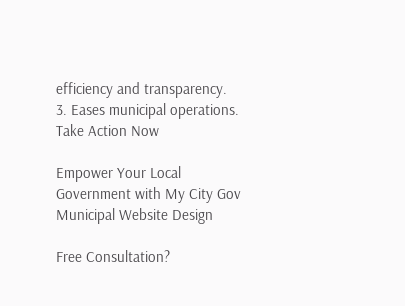efficiency and transparency.
3. Eases municipal operations.
Take Action Now

Empower Your Local Government with My City Gov Municipal Website Design

Free Consultation?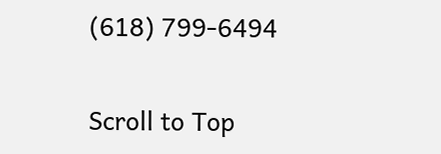(618) 799-6494

Scroll to Top